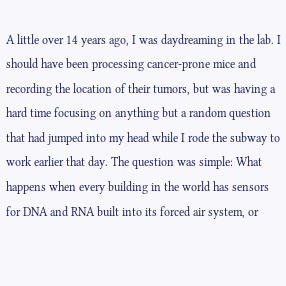A little over 14 years ago, I was daydreaming in the lab. I should have been processing cancer-prone mice and recording the location of their tumors, but was having a hard time focusing on anything but a random question that had jumped into my head while I rode the subway to work earlier that day. The question was simple: What happens when every building in the world has sensors for DNA and RNA built into its forced air system, or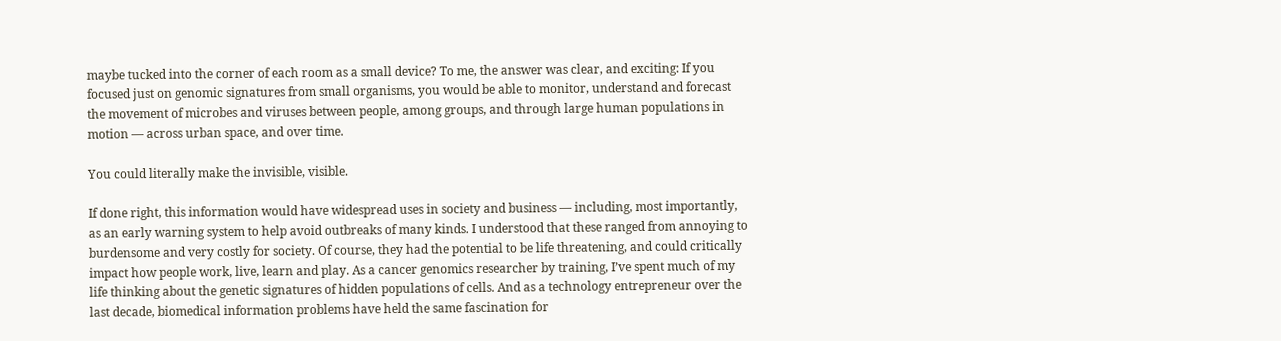maybe tucked into the corner of each room as a small device? To me, the answer was clear, and exciting: If you focused just on genomic signatures from small organisms, you would be able to monitor, understand and forecast the movement of microbes and viruses between people, among groups, and through large human populations in motion — across urban space, and over time.

You could literally make the invisible, visible.

If done right, this information would have widespread uses in society and business — including, most importantly, as an early warning system to help avoid outbreaks of many kinds. I understood that these ranged from annoying to burdensome and very costly for society. Of course, they had the potential to be life threatening, and could critically impact how people work, live, learn and play. As a cancer genomics researcher by training, I’ve spent much of my life thinking about the genetic signatures of hidden populations of cells. And as a technology entrepreneur over the last decade, biomedical information problems have held the same fascination for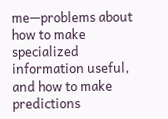me—problems about how to make specialized information useful, and how to make predictions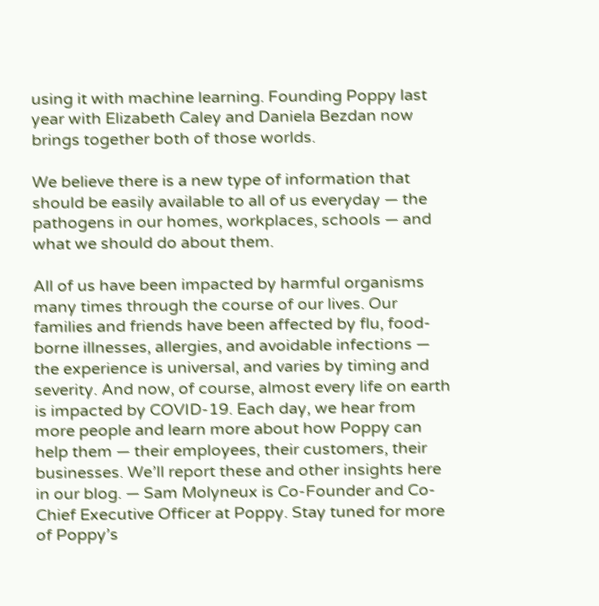using it with machine learning. Founding Poppy last year with Elizabeth Caley and Daniela Bezdan now brings together both of those worlds.

We believe there is a new type of information that should be easily available to all of us everyday — the pathogens in our homes, workplaces, schools — and what we should do about them.

All of us have been impacted by harmful organisms many times through the course of our lives. Our families and friends have been affected by flu, food-borne illnesses, allergies, and avoidable infections — the experience is universal, and varies by timing and severity. And now, of course, almost every life on earth is impacted by COVID-19. Each day, we hear from more people and learn more about how Poppy can help them — their employees, their customers, their businesses. We’ll report these and other insights here in our blog. — Sam Molyneux is Co-Founder and Co-Chief Executive Officer at Poppy. Stay tuned for more of Poppy’s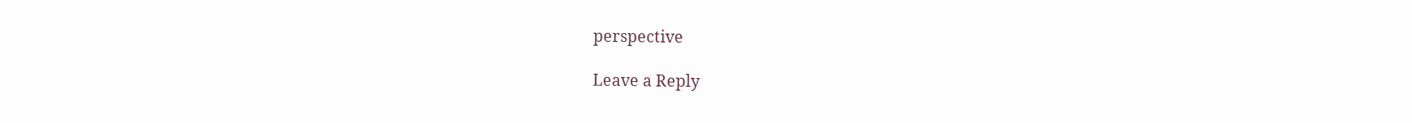perspective

Leave a Reply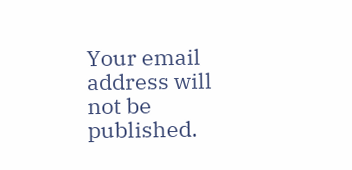Your email address will not be published.